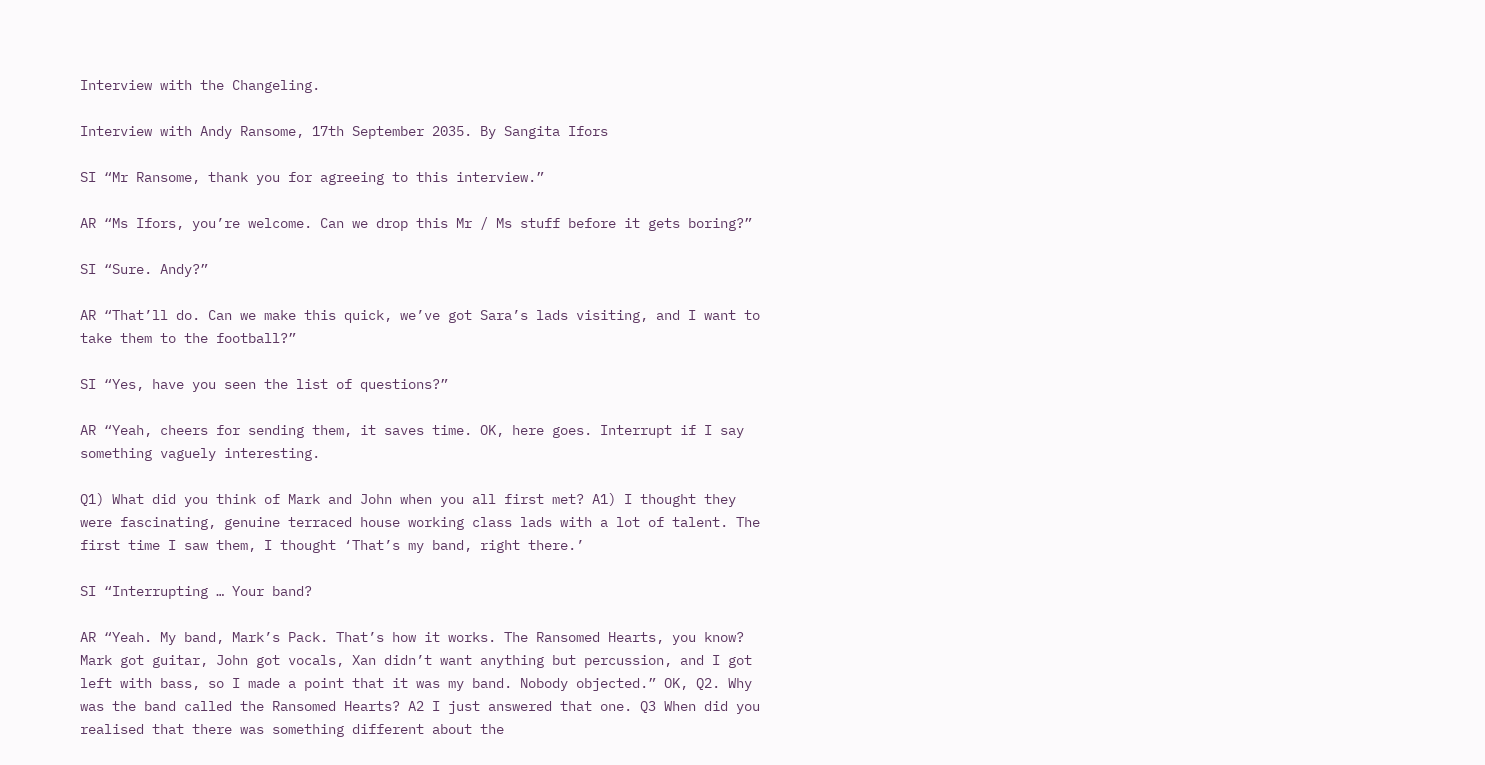Interview with the Changeling.

Interview with Andy Ransome, 17th September 2035. By Sangita Ifors

SI “Mr Ransome, thank you for agreeing to this interview.”

AR “Ms Ifors, you’re welcome. Can we drop this Mr / Ms stuff before it gets boring?”

SI “Sure. Andy?”

AR “That’ll do. Can we make this quick, we’ve got Sara’s lads visiting, and I want to take them to the football?”

SI “Yes, have you seen the list of questions?”

AR “Yeah, cheers for sending them, it saves time. OK, here goes. Interrupt if I say something vaguely interesting.

Q1) What did you think of Mark and John when you all first met? A1) I thought they were fascinating, genuine terraced house working class lads with a lot of talent. The first time I saw them, I thought ‘That’s my band, right there.’

SI “Interrupting … Your band?

AR “Yeah. My band, Mark’s Pack. That’s how it works. The Ransomed Hearts, you know? Mark got guitar, John got vocals, Xan didn’t want anything but percussion, and I got left with bass, so I made a point that it was my band. Nobody objected.” OK, Q2. Why was the band called the Ransomed Hearts? A2 I just answered that one. Q3 When did you realised that there was something different about the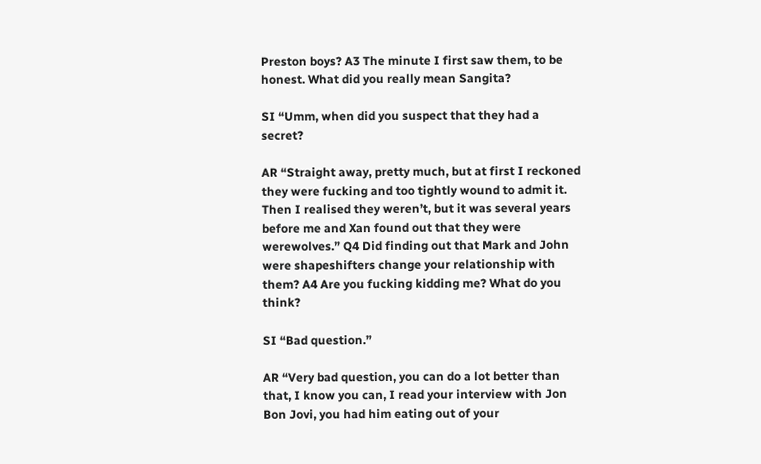Preston boys? A3 The minute I first saw them, to be honest. What did you really mean Sangita?

SI “Umm, when did you suspect that they had a secret?

AR “Straight away, pretty much, but at first I reckoned they were fucking and too tightly wound to admit it. Then I realised they weren’t, but it was several years before me and Xan found out that they were werewolves.” Q4 Did finding out that Mark and John were shapeshifters change your relationship with them? A4 Are you fucking kidding me? What do you think?

SI “Bad question.”

AR “Very bad question, you can do a lot better than that, I know you can, I read your interview with Jon Bon Jovi, you had him eating out of your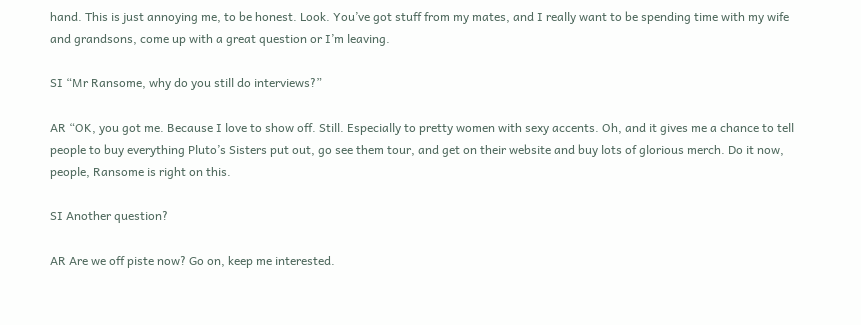hand. This is just annoying me, to be honest. Look. You’ve got stuff from my mates, and I really want to be spending time with my wife and grandsons, come up with a great question or I’m leaving.

SI “Mr Ransome, why do you still do interviews?”

AR “OK, you got me. Because I love to show off. Still. Especially to pretty women with sexy accents. Oh, and it gives me a chance to tell people to buy everything Pluto’s Sisters put out, go see them tour, and get on their website and buy lots of glorious merch. Do it now, people, Ransome is right on this.

SI Another question?

AR Are we off piste now? Go on, keep me interested.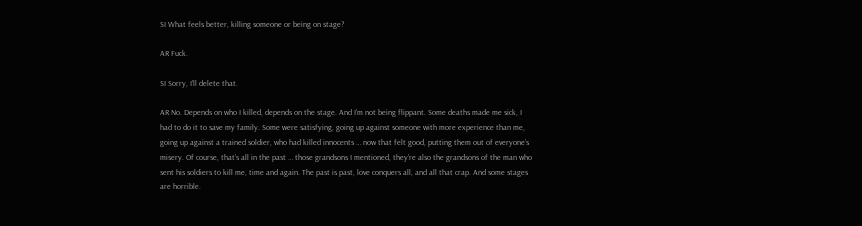SI What feels better, killing someone or being on stage?

AR Fuck.

SI Sorry, I’ll delete that.

AR No. Depends on who I killed, depends on the stage. And I’m not being flippant. Some deaths made me sick, I had to do it to save my family. Some were satisfying, going up against someone with more experience than me, going up against a trained soldier, who had killed innocents … now that felt good, putting them out of everyone’s misery. Of course, that’s all in the past … those grandsons I mentioned, they’re also the grandsons of the man who sent his soldiers to kill me, time and again. The past is past, love conquers all, and all that crap. And some stages are horrible.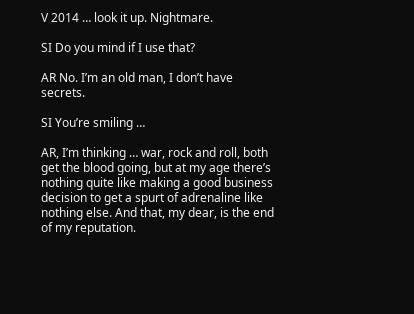V 2014 … look it up. Nightmare.

SI Do you mind if I use that?

AR No. I’m an old man, I don’t have secrets.

SI You’re smiling …

AR, I’m thinking … war, rock and roll, both get the blood going, but at my age there’s nothing quite like making a good business decision to get a spurt of adrenaline like nothing else. And that, my dear, is the end of my reputation.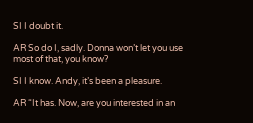SI I doubt it.

AR So do I, sadly. Donna won’t let you use most of that, you know?

SI I know. Andy, it’s been a pleasure.

AR “It has. Now, are you interested in an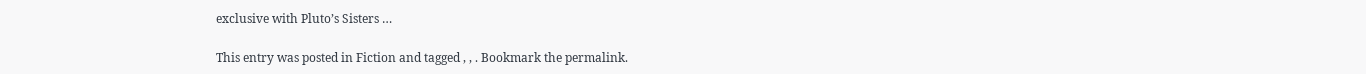exclusive with Pluto’s Sisters …

This entry was posted in Fiction and tagged , , . Bookmark the permalink.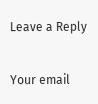Leave a Reply

Your email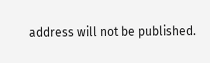address will not be published.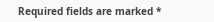Required fields are marked *